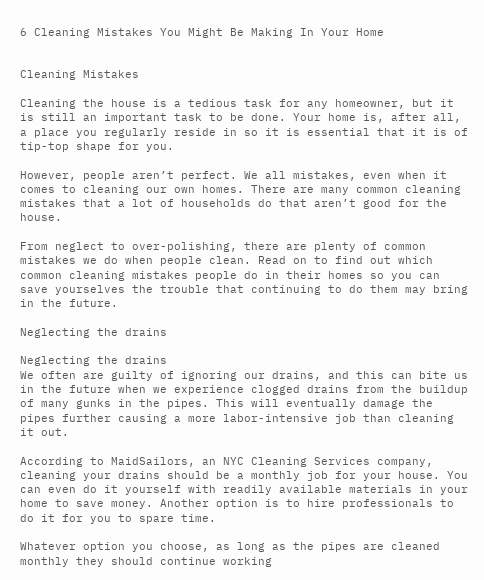6 Cleaning Mistakes You Might Be Making In Your Home


Cleaning Mistakes

Cleaning the house is a tedious task for any homeowner, but it is still an important task to be done. Your home is, after all, a place you regularly reside in so it is essential that it is of tip-top shape for you.

However, people aren’t perfect. We all mistakes, even when it comes to cleaning our own homes. There are many common cleaning mistakes that a lot of households do that aren’t good for the house.

From neglect to over-polishing, there are plenty of common mistakes we do when people clean. Read on to find out which common cleaning mistakes people do in their homes so you can save yourselves the trouble that continuing to do them may bring in the future.

Neglecting the drains

Neglecting the drains
We often are guilty of ignoring our drains, and this can bite us in the future when we experience clogged drains from the buildup of many gunks in the pipes. This will eventually damage the pipes further causing a more labor-intensive job than cleaning it out.

According to MaidSailors, an NYC Cleaning Services company, cleaning your drains should be a monthly job for your house. You can even do it yourself with readily available materials in your home to save money. Another option is to hire professionals to do it for you to spare time.

Whatever option you choose, as long as the pipes are cleaned monthly they should continue working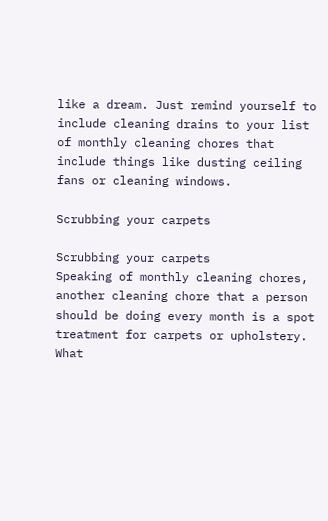like a dream. Just remind yourself to include cleaning drains to your list of monthly cleaning chores that include things like dusting ceiling fans or cleaning windows.

Scrubbing your carpets

Scrubbing your carpets
Speaking of monthly cleaning chores, another cleaning chore that a person should be doing every month is a spot treatment for carpets or upholstery. What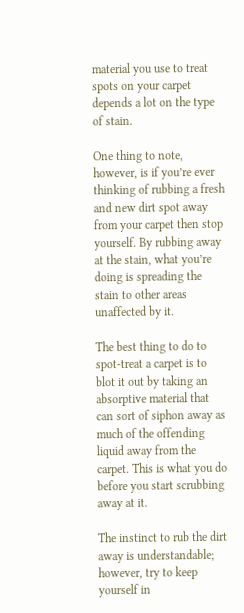material you use to treat spots on your carpet depends a lot on the type of stain.

One thing to note, however, is if you’re ever thinking of rubbing a fresh and new dirt spot away from your carpet then stop yourself. By rubbing away at the stain, what you’re doing is spreading the stain to other areas unaffected by it.

The best thing to do to spot-treat a carpet is to blot it out by taking an absorptive material that can sort of siphon away as much of the offending liquid away from the carpet. This is what you do before you start scrubbing away at it.

The instinct to rub the dirt away is understandable; however, try to keep yourself in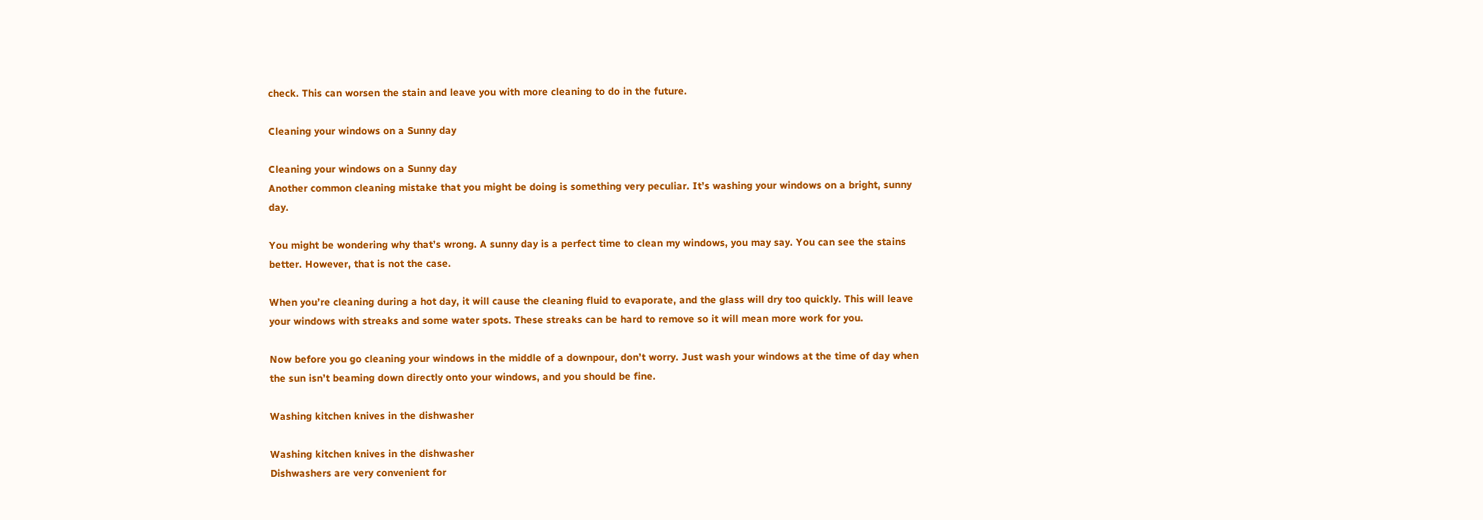check. This can worsen the stain and leave you with more cleaning to do in the future.

Cleaning your windows on a Sunny day

Cleaning your windows on a Sunny day
Another common cleaning mistake that you might be doing is something very peculiar. It’s washing your windows on a bright, sunny day.

You might be wondering why that’s wrong. A sunny day is a perfect time to clean my windows, you may say. You can see the stains better. However, that is not the case.

When you’re cleaning during a hot day, it will cause the cleaning fluid to evaporate, and the glass will dry too quickly. This will leave your windows with streaks and some water spots. These streaks can be hard to remove so it will mean more work for you.

Now before you go cleaning your windows in the middle of a downpour, don’t worry. Just wash your windows at the time of day when the sun isn’t beaming down directly onto your windows, and you should be fine.

Washing kitchen knives in the dishwasher

Washing kitchen knives in the dishwasher
Dishwashers are very convenient for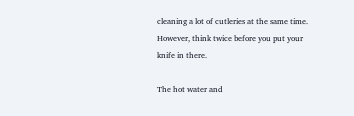cleaning a lot of cutleries at the same time. However, think twice before you put your knife in there.

The hot water and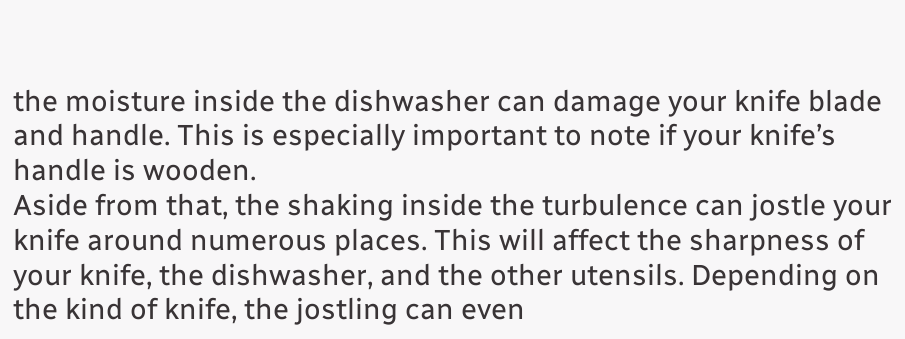the moisture inside the dishwasher can damage your knife blade and handle. This is especially important to note if your knife’s handle is wooden.
Aside from that, the shaking inside the turbulence can jostle your knife around numerous places. This will affect the sharpness of your knife, the dishwasher, and the other utensils. Depending on the kind of knife, the jostling can even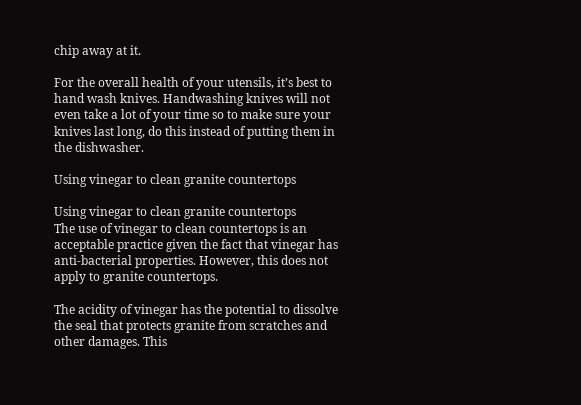chip away at it.

For the overall health of your utensils, it’s best to hand wash knives. Handwashing knives will not even take a lot of your time so to make sure your knives last long, do this instead of putting them in the dishwasher.

Using vinegar to clean granite countertops

Using vinegar to clean granite countertops
The use of vinegar to clean countertops is an acceptable practice given the fact that vinegar has anti-bacterial properties. However, this does not apply to granite countertops.

The acidity of vinegar has the potential to dissolve the seal that protects granite from scratches and other damages. This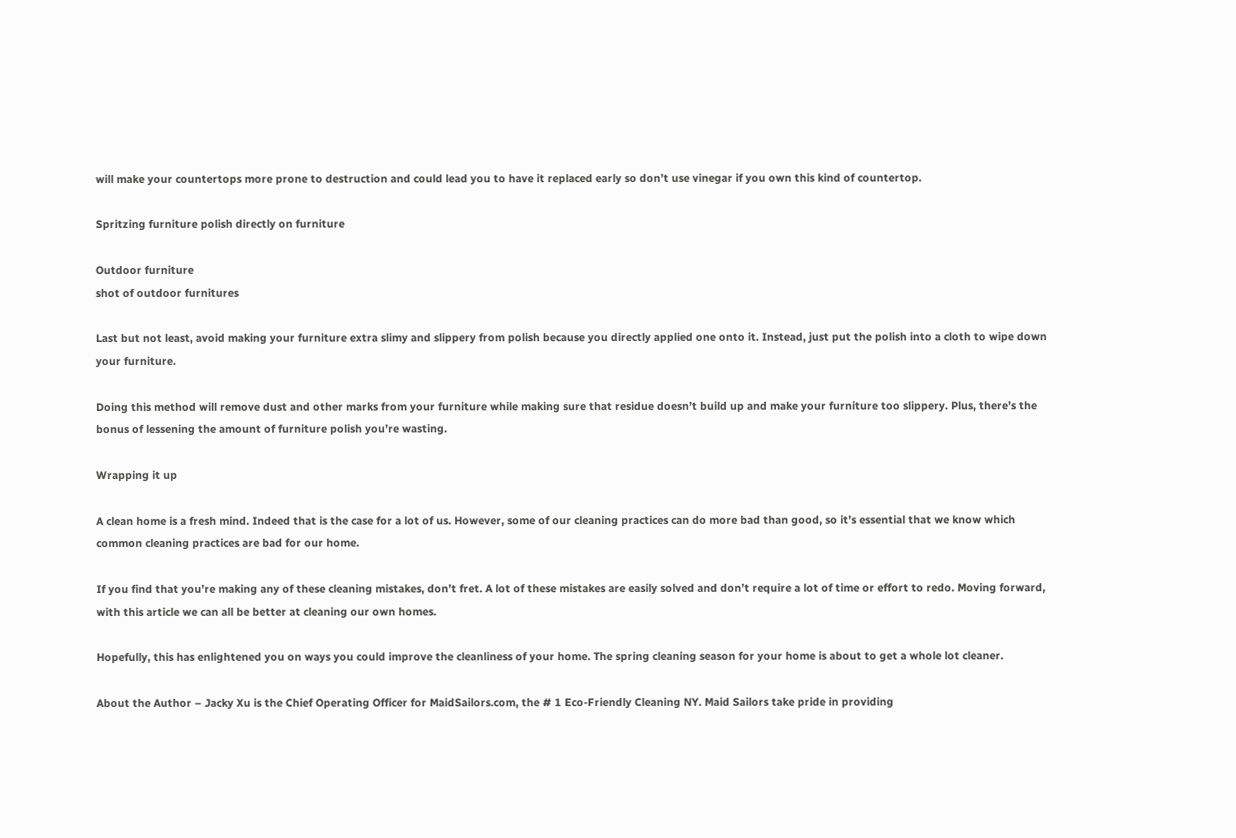will make your countertops more prone to destruction and could lead you to have it replaced early so don’t use vinegar if you own this kind of countertop.

Spritzing furniture polish directly on furniture

Outdoor furniture
shot of outdoor furnitures

Last but not least, avoid making your furniture extra slimy and slippery from polish because you directly applied one onto it. Instead, just put the polish into a cloth to wipe down your furniture.

Doing this method will remove dust and other marks from your furniture while making sure that residue doesn’t build up and make your furniture too slippery. Plus, there’s the bonus of lessening the amount of furniture polish you’re wasting.

Wrapping it up

A clean home is a fresh mind. Indeed that is the case for a lot of us. However, some of our cleaning practices can do more bad than good, so it’s essential that we know which common cleaning practices are bad for our home.

If you find that you’re making any of these cleaning mistakes, don’t fret. A lot of these mistakes are easily solved and don’t require a lot of time or effort to redo. Moving forward, with this article we can all be better at cleaning our own homes.

Hopefully, this has enlightened you on ways you could improve the cleanliness of your home. The spring cleaning season for your home is about to get a whole lot cleaner.

About the Author – Jacky Xu is the Chief Operating Officer for MaidSailors.com, the # 1 Eco-Friendly Cleaning NY. Maid Sailors take pride in providing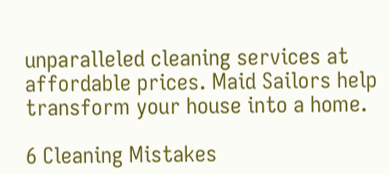unparalleled cleaning services at affordable prices. Maid Sailors help transform your house into a home.

6 Cleaning Mistakes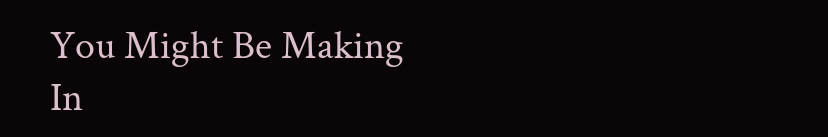You Might Be Making In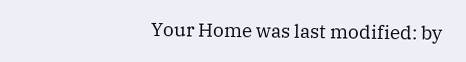Your Home was last modified: by